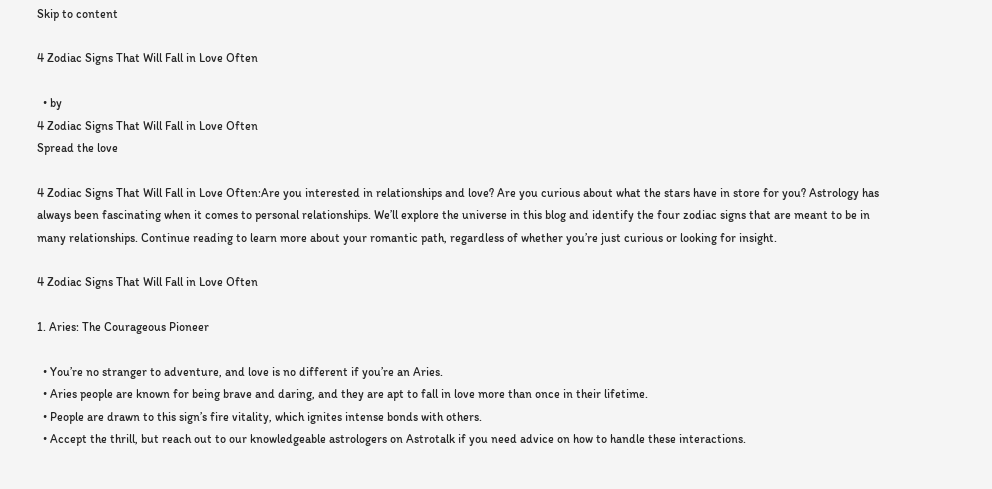Skip to content

4 Zodiac Signs That Will Fall in Love Often

  • by
4 Zodiac Signs That Will Fall in Love Often
Spread the love

4 Zodiac Signs That Will Fall in Love Often:Are you interested in relationships and love? Are you curious about what the stars have in store for you? Astrology has always been fascinating when it comes to personal relationships. We’ll explore the universe in this blog and identify the four zodiac signs that are meant to be in many relationships. Continue reading to learn more about your romantic path, regardless of whether you’re just curious or looking for insight.

4 Zodiac Signs That Will Fall in Love Often

1. Aries: The Courageous Pioneer

  • You’re no stranger to adventure, and love is no different if you’re an Aries.
  • Aries people are known for being brave and daring, and they are apt to fall in love more than once in their lifetime.
  • People are drawn to this sign’s fire vitality, which ignites intense bonds with others.
  • Accept the thrill, but reach out to our knowledgeable astrologers on Astrotalk if you need advice on how to handle these interactions.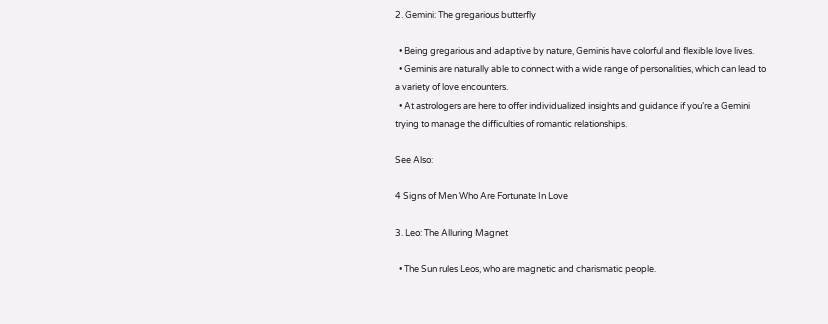2. Gemini: The gregarious butterfly

  • Being gregarious and adaptive by nature, Geminis have colorful and flexible love lives.
  • Geminis are naturally able to connect with a wide range of personalities, which can lead to a variety of love encounters.
  • At astrologers are here to offer individualized insights and guidance if you’re a Gemini trying to manage the difficulties of romantic relationships.

See Also:

4 Signs of Men Who Are Fortunate In Love

3. Leo: The Alluring Magnet

  • The Sun rules Leos, who are magnetic and charismatic people.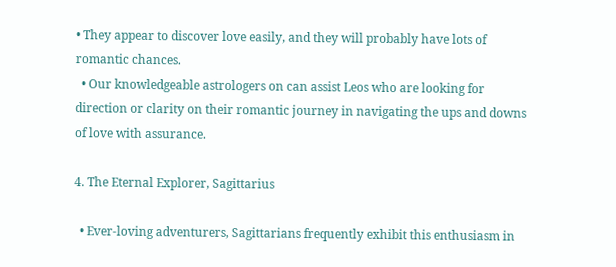• They appear to discover love easily, and they will probably have lots of romantic chances.
  • Our knowledgeable astrologers on can assist Leos who are looking for direction or clarity on their romantic journey in navigating the ups and downs of love with assurance.

4. The Eternal Explorer, Sagittarius

  • Ever-loving adventurers, Sagittarians frequently exhibit this enthusiasm in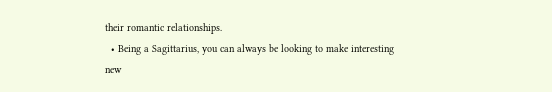their romantic relationships.
  • Being a Sagittarius, you can always be looking to make interesting new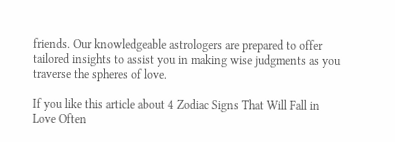friends. Our knowledgeable astrologers are prepared to offer tailored insights to assist you in making wise judgments as you traverse the spheres of love.

If you like this article about 4 Zodiac Signs That Will Fall in Love Often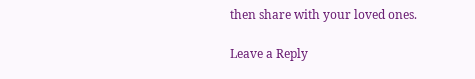then share with your loved ones.

Leave a Reply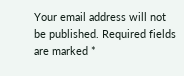Your email address will not be published. Required fields are marked *